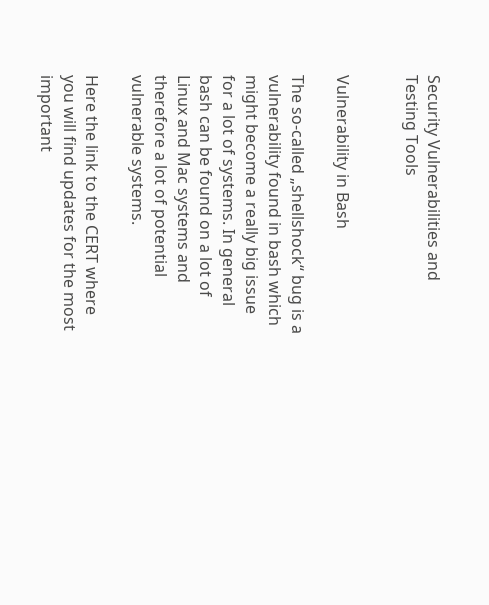Security Vulnerabilities and Testing Tools


Vulnerability in Bash

The so-called „shellshock“ bug is a vulnerability found in bash which might become a really big issue for a lot of systems. In general bash can be found on a lot of Linux and Mac systems and therefore a lot of potential vulnerable systems.

Here the link to the CERT where you will find updates for the most important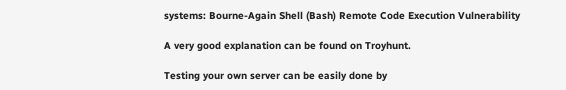systems: Bourne-Again Shell (Bash) Remote Code Execution Vulnerability

A very good explanation can be found on Troyhunt.

Testing your own server can be easily done by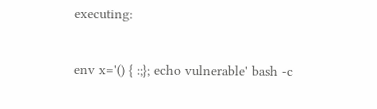executing:

env x='() { :;}; echo vulnerable' bash -c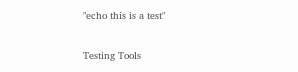"echo this is a test"

Testing Tools